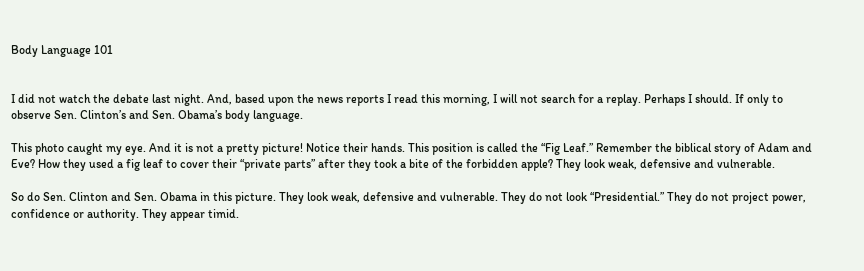Body Language 101


I did not watch the debate last night. And, based upon the news reports I read this morning, I will not search for a replay. Perhaps I should. If only to observe Sen. Clinton’s and Sen. Obama’s body language.

This photo caught my eye. And it is not a pretty picture! Notice their hands. This position is called the “Fig Leaf.” Remember the biblical story of Adam and Eve? How they used a fig leaf to cover their “private parts” after they took a bite of the forbidden apple? They look weak, defensive and vulnerable.

So do Sen. Clinton and Sen. Obama in this picture. They look weak, defensive and vulnerable. They do not look “Presidential.” They do not project power, confidence or authority. They appear timid.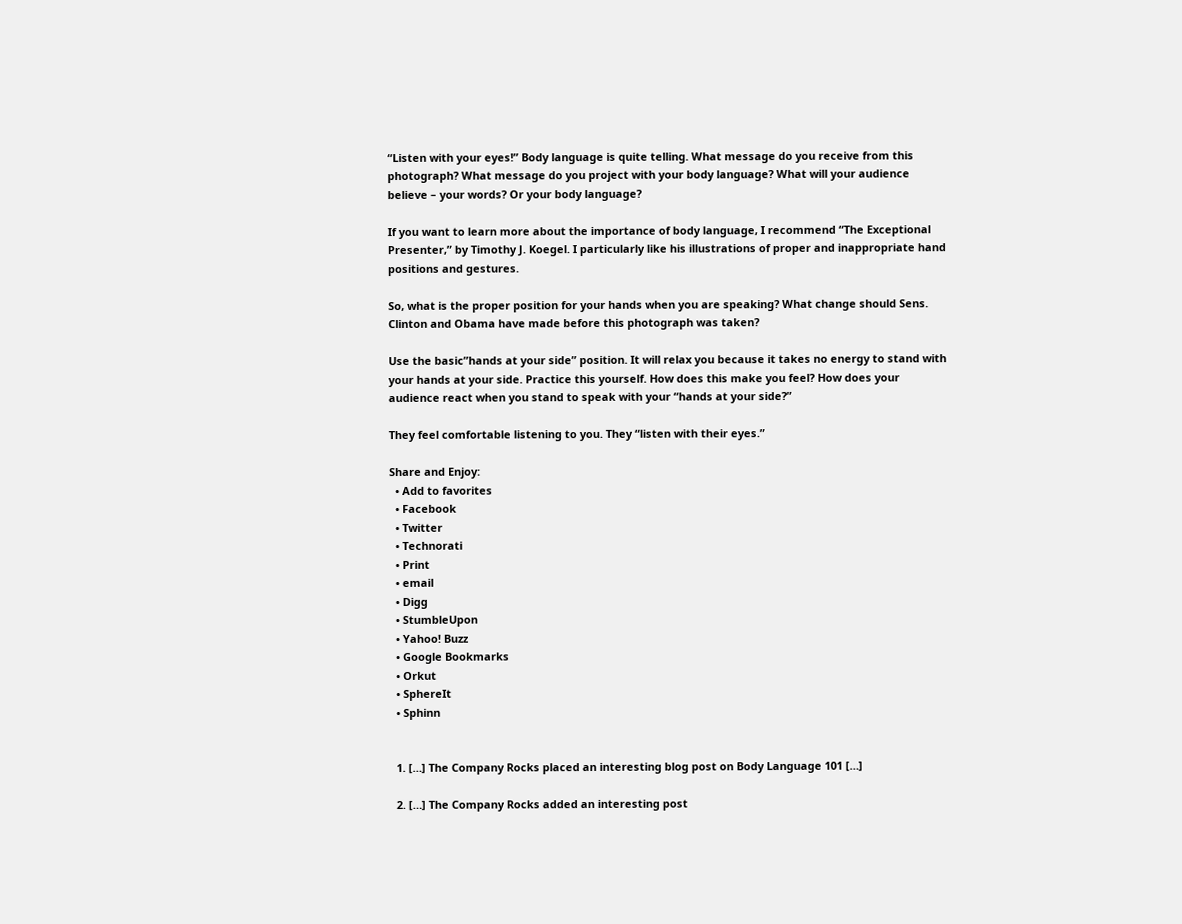“Listen with your eyes!” Body language is quite telling. What message do you receive from this photograph? What message do you project with your body language? What will your audience believe – your words? Or your body language?

If you want to learn more about the importance of body language, I recommend “The Exceptional Presenter,” by Timothy J. Koegel. I particularly like his illustrations of proper and inappropriate hand positions and gestures.

So, what is the proper position for your hands when you are speaking? What change should Sens. Clinton and Obama have made before this photograph was taken?

Use the basic”hands at your side” position. It will relax you because it takes no energy to stand with your hands at your side. Practice this yourself. How does this make you feel? How does your audience react when you stand to speak with your “hands at your side?”

They feel comfortable listening to you. They “listen with their eyes.”

Share and Enjoy:
  • Add to favorites
  • Facebook
  • Twitter
  • Technorati
  • Print
  • email
  • Digg
  • StumbleUpon
  • Yahoo! Buzz
  • Google Bookmarks
  • Orkut
  • SphereIt
  • Sphinn


  1. […] The Company Rocks placed an interesting blog post on Body Language 101 […]

  2. […] The Company Rocks added an interesting post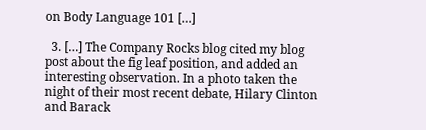on Body Language 101 […]

  3. […] The Company Rocks blog cited my blog post about the fig leaf position, and added an interesting observation. In a photo taken the night of their most recent debate, Hilary Clinton and Barack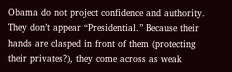Obama do not project confidence and authority. They don’t appear “Presidential.” Because their hands are clasped in front of them (protecting their privates?), they come across as weak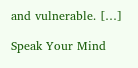and vulnerable. […]

Speak Your Mind